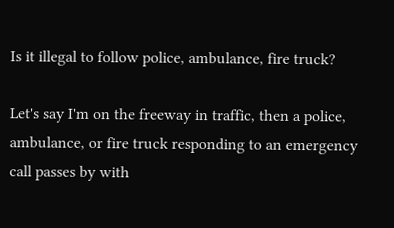Is it illegal to follow police, ambulance, fire truck?

Let's say I'm on the freeway in traffic, then a police, ambulance, or fire truck responding to an emergency call passes by with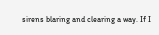sirens blaring and clearing a way. If I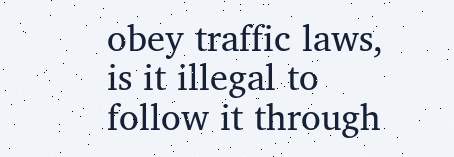obey traffic laws, is it illegal to follow it through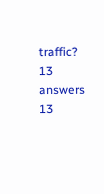traffic?
13 answers 13